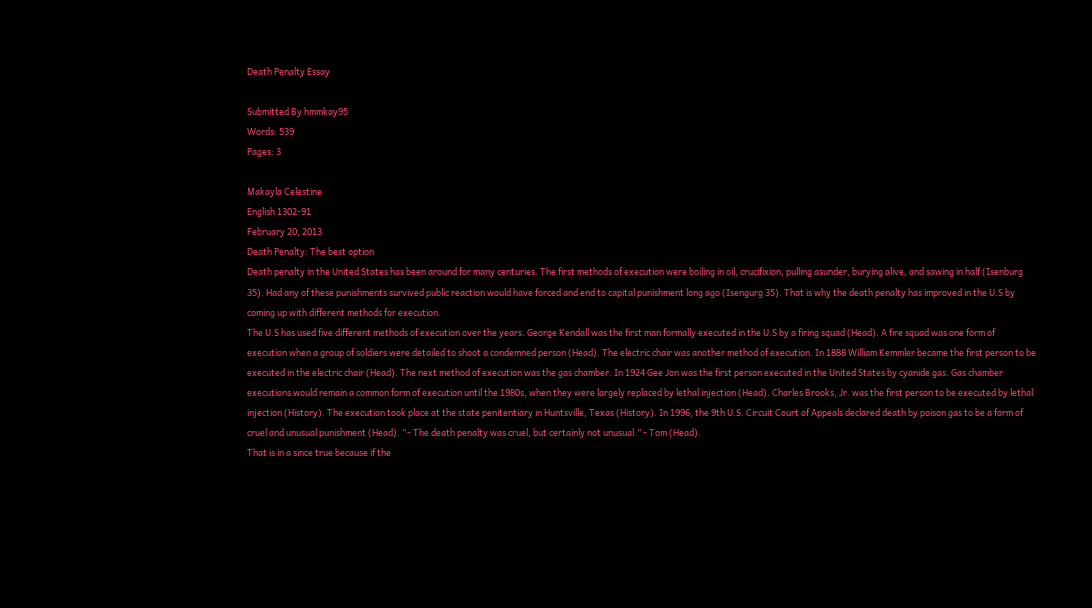Death Penalty Essay

Submitted By hmmkay95
Words: 539
Pages: 3

Makayla Celestine
English 1302-91
February 20, 2013
Death Penalty: The best option
Death penalty in the United States has been around for many centuries. The first methods of execution were boiling in oil, crucifixion, pulling asunder, burying alive, and sawing in half (Isenburg 35). Had any of these punishments survived public reaction would have forced and end to capital punishment long ago (Isengurg 35). That is why the death penalty has improved in the U.S by coming up with different methods for execution.
The U.S has used five different methods of execution over the years. George Kendall was the first man formally executed in the U.S by a firing squad (Head). A fire squad was one form of execution when a group of soldiers were detailed to shoot a condemned person (Head). The electric chair was another method of execution. In 1888 William Kemmler became the first person to be executed in the electric chair (Head). The next method of execution was the gas chamber. In 1924 Gee Jon was the first person executed in the United States by cyanide gas. Gas chamber executions would remain a common form of execution until the 1980s, when they were largely replaced by lethal injection (Head). Charles Brooks, Jr. was the first person to be executed by lethal injection (History). The execution took place at the state penitentiary in Huntsville, Texas (History). In 1996, the 9th U.S. Circuit Court of Appeals declared death by poison gas to be a form of cruel and unusual punishment (Head). “- The death penalty was cruel, but certainly not unusual.” - Tom (Head).
That is in a since true because if the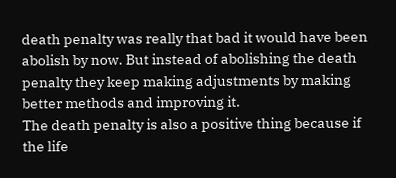death penalty was really that bad it would have been abolish by now. But instead of abolishing the death penalty they keep making adjustments by making better methods and improving it.
The death penalty is also a positive thing because if the life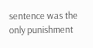sentence was the only punishment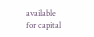available for capital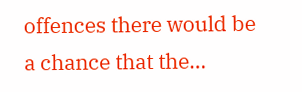offences there would be a chance that the…